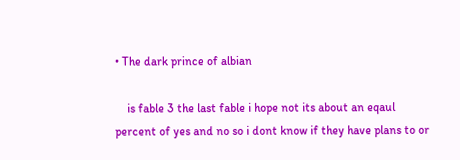• The dark prince of albian

    is fable 3 the last fable i hope not its about an eqaul percent of yes and no so i dont know if they have plans to or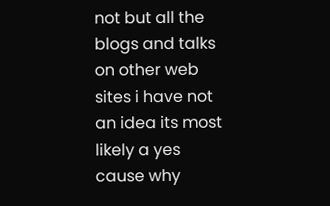not but all the blogs and talks on other web sites i have not an idea its most likely a yes cause why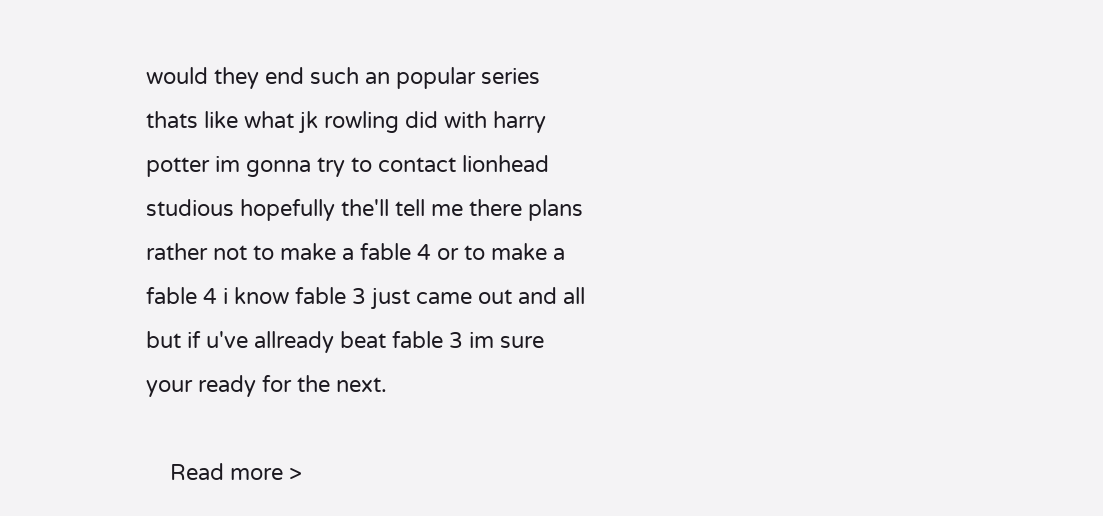would they end such an popular series thats like what jk rowling did with harry potter im gonna try to contact lionhead studious hopefully the'll tell me there plans rather not to make a fable 4 or to make a fable 4 i know fable 3 just came out and all but if u've allready beat fable 3 im sure your ready for the next.

    Read more >